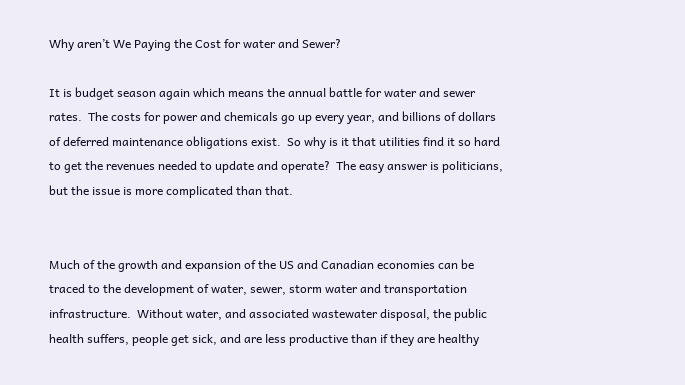Why aren’t We Paying the Cost for water and Sewer?

It is budget season again which means the annual battle for water and sewer rates.  The costs for power and chemicals go up every year, and billions of dollars of deferred maintenance obligations exist.  So why is it that utilities find it so hard to get the revenues needed to update and operate?  The easy answer is politicians, but the issue is more complicated than that.


Much of the growth and expansion of the US and Canadian economies can be traced to the development of water, sewer, storm water and transportation infrastructure.  Without water, and associated wastewater disposal, the public health suffers, people get sick, and are less productive than if they are healthy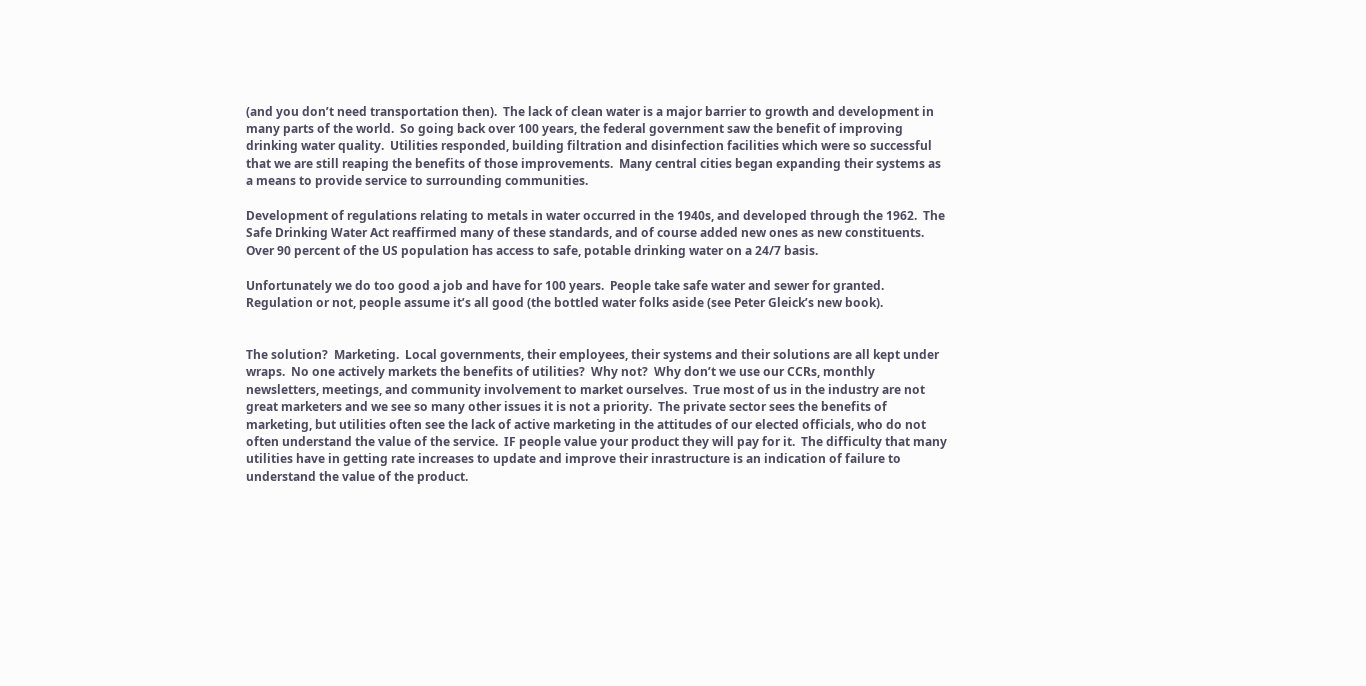(and you don’t need transportation then).  The lack of clean water is a major barrier to growth and development in many parts of the world.  So going back over 100 years, the federal government saw the benefit of improving drinking water quality.  Utilities responded, building filtration and disinfection facilities which were so successful that we are still reaping the benefits of those improvements.  Many central cities began expanding their systems as a means to provide service to surrounding communities.

Development of regulations relating to metals in water occurred in the 1940s, and developed through the 1962.  The Safe Drinking Water Act reaffirmed many of these standards, and of course added new ones as new constituents.  Over 90 percent of the US population has access to safe, potable drinking water on a 24/7 basis.

Unfortunately we do too good a job and have for 100 years.  People take safe water and sewer for granted.  Regulation or not, people assume it’s all good (the bottled water folks aside (see Peter Gleick’s new book).


The solution?  Marketing.  Local governments, their employees, their systems and their solutions are all kept under wraps.  No one actively markets the benefits of utilities?  Why not?  Why don’t we use our CCRs, monthly newsletters, meetings, and community involvement to market ourselves.  True most of us in the industry are not great marketers and we see so many other issues it is not a priority.  The private sector sees the benefits of marketing, but utilities often see the lack of active marketing in the attitudes of our elected officials, who do not often understand the value of the service.  IF people value your product they will pay for it.  The difficulty that many utilities have in getting rate increases to update and improve their inrastructure is an indication of failure to understand the value of the product.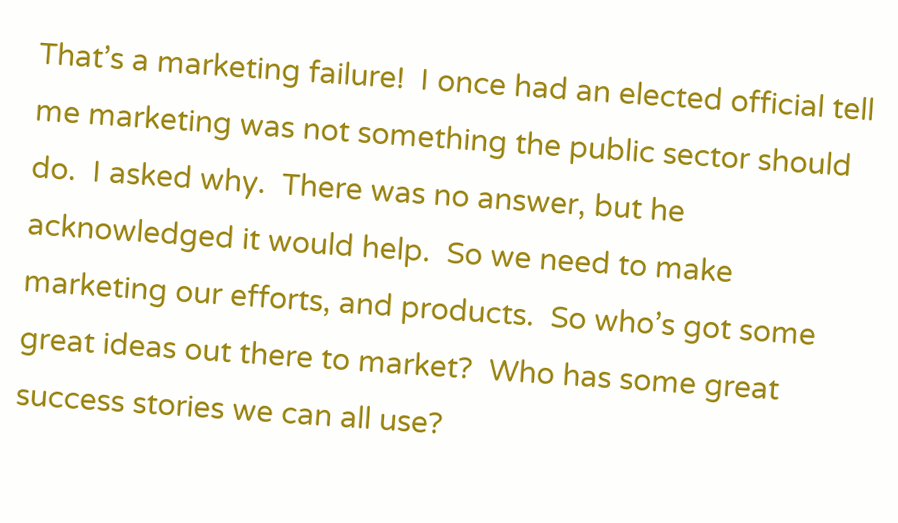That’s a marketing failure!  I once had an elected official tell me marketing was not something the public sector should do.  I asked why.  There was no answer, but he acknowledged it would help.  So we need to make marketing our efforts, and products.  So who’s got some great ideas out there to market?  Who has some great success stories we can all use?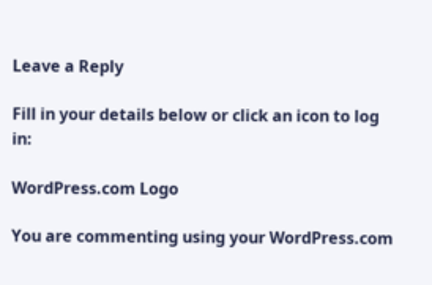Leave a Reply

Fill in your details below or click an icon to log in:

WordPress.com Logo

You are commenting using your WordPress.com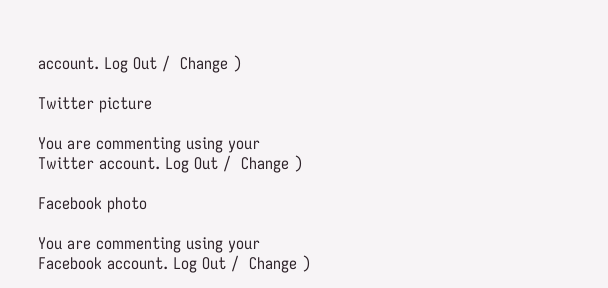account. Log Out /  Change )

Twitter picture

You are commenting using your Twitter account. Log Out /  Change )

Facebook photo

You are commenting using your Facebook account. Log Out /  Change )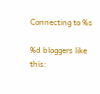Connecting to %s

%d bloggers like this: